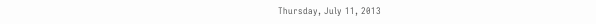Thursday, July 11, 2013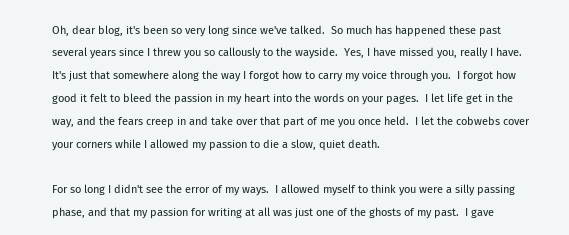Oh, dear blog, it's been so very long since we've talked.  So much has happened these past several years since I threw you so callously to the wayside.  Yes, I have missed you, really I have.  It's just that somewhere along the way I forgot how to carry my voice through you.  I forgot how good it felt to bleed the passion in my heart into the words on your pages.  I let life get in the way, and the fears creep in and take over that part of me you once held.  I let the cobwebs cover your corners while I allowed my passion to die a slow, quiet death.

For so long I didn't see the error of my ways.  I allowed myself to think you were a silly passing phase, and that my passion for writing at all was just one of the ghosts of my past.  I gave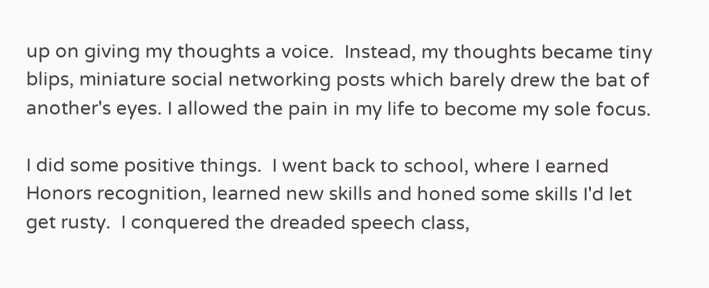up on giving my thoughts a voice.  Instead, my thoughts became tiny blips, miniature social networking posts which barely drew the bat of another's eyes. I allowed the pain in my life to become my sole focus.

I did some positive things.  I went back to school, where I earned Honors recognition, learned new skills and honed some skills I'd let get rusty.  I conquered the dreaded speech class,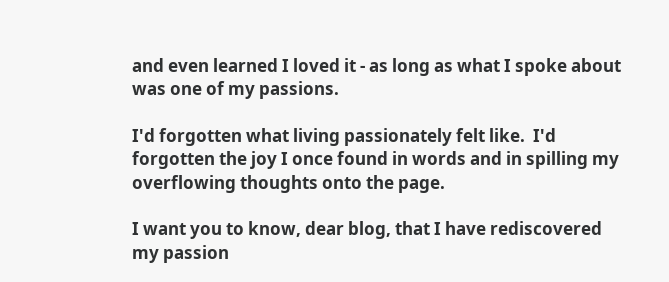and even learned I loved it - as long as what I spoke about was one of my passions.

I'd forgotten what living passionately felt like.  I'd forgotten the joy I once found in words and in spilling my overflowing thoughts onto the page.

I want you to know, dear blog, that I have rediscovered my passion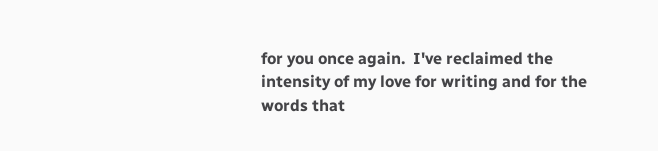for you once again.  I've reclaimed the intensity of my love for writing and for the words that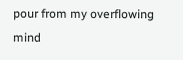pour from my overflowing mind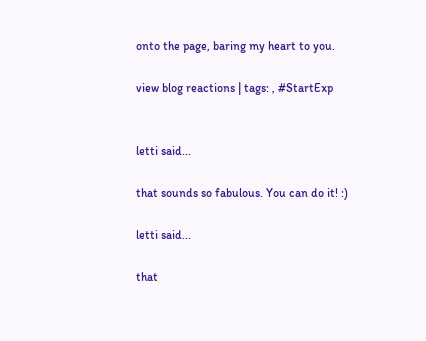onto the page, baring my heart to you.

view blog reactions | tags: , #StartExp


letti said...

that sounds so fabulous. You can do it! :)

letti said...

that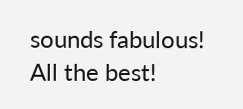sounds fabulous! All the best!